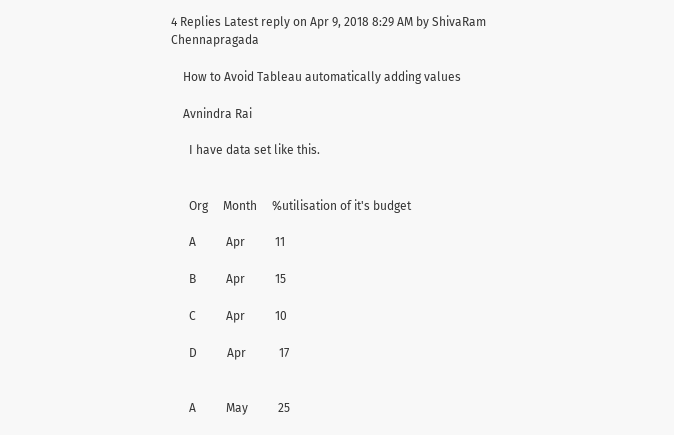4 Replies Latest reply on Apr 9, 2018 8:29 AM by ShivaRam Chennapragada

    How to Avoid Tableau automatically adding values

    Avnindra Rai

      I have data set like this.


      Org     Month     %utilisation of it's budget

      A          Apr          11

      B          Apr          15

      C          Apr          10

      D          Apr           17


      A          May          25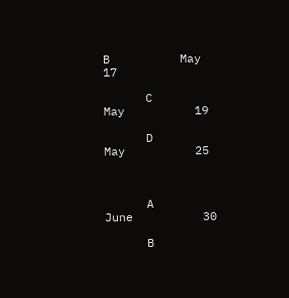B          May          17

      C          May          19

      D          May          25



      A          June          30

      B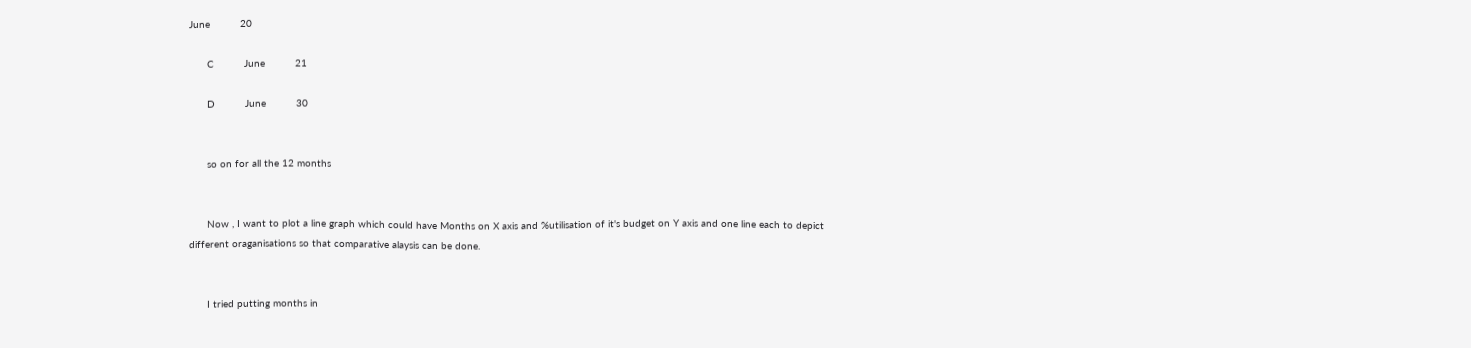June          20

      C          June          21

      D          June          30


      so on for all the 12 months


      Now , I want to plot a line graph which could have Months on X axis and %utilisation of it's budget on Y axis and one line each to depict different oraganisations so that comparative alaysis can be done.


      I tried putting months in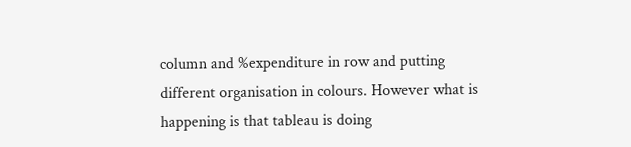column and %expenditure in row and putting different organisation in colours. However what is happening is that tableau is doing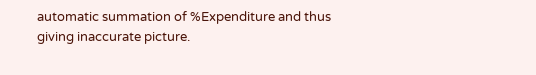automatic summation of %Expenditure and thus giving inaccurate picture.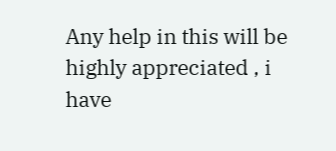Any help in this will be highly appreciated , i have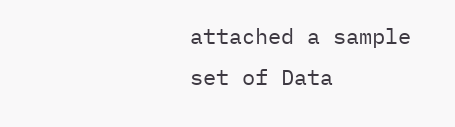attached a sample set of Data